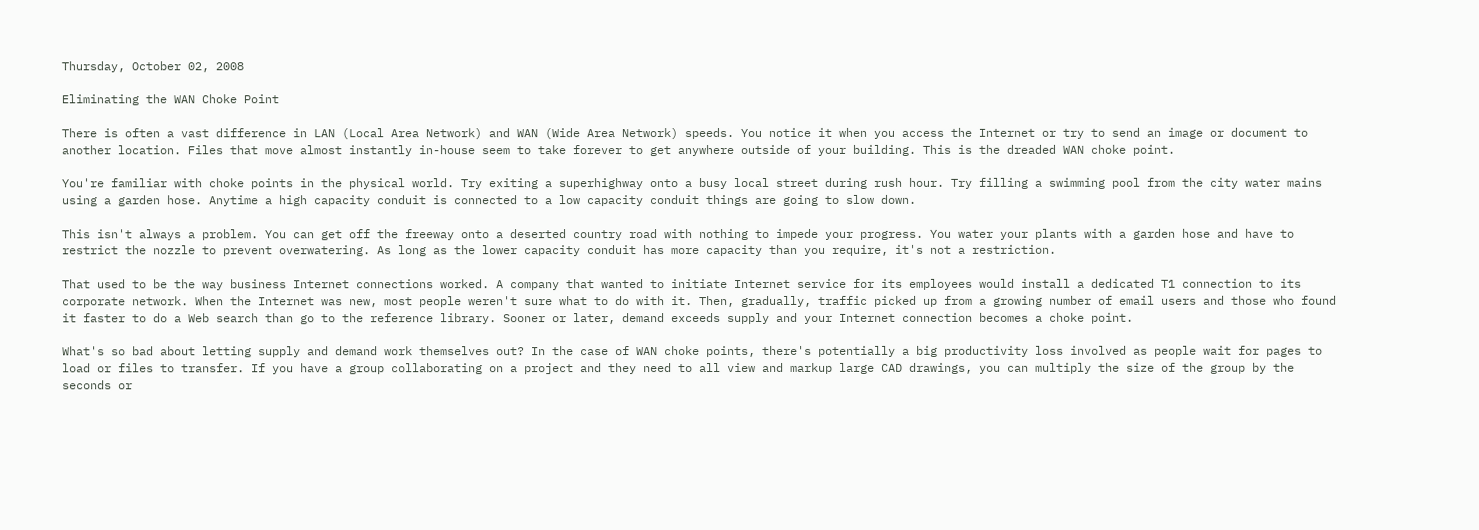Thursday, October 02, 2008

Eliminating the WAN Choke Point

There is often a vast difference in LAN (Local Area Network) and WAN (Wide Area Network) speeds. You notice it when you access the Internet or try to send an image or document to another location. Files that move almost instantly in-house seem to take forever to get anywhere outside of your building. This is the dreaded WAN choke point.

You're familiar with choke points in the physical world. Try exiting a superhighway onto a busy local street during rush hour. Try filling a swimming pool from the city water mains using a garden hose. Anytime a high capacity conduit is connected to a low capacity conduit things are going to slow down.

This isn't always a problem. You can get off the freeway onto a deserted country road with nothing to impede your progress. You water your plants with a garden hose and have to restrict the nozzle to prevent overwatering. As long as the lower capacity conduit has more capacity than you require, it's not a restriction.

That used to be the way business Internet connections worked. A company that wanted to initiate Internet service for its employees would install a dedicated T1 connection to its corporate network. When the Internet was new, most people weren't sure what to do with it. Then, gradually, traffic picked up from a growing number of email users and those who found it faster to do a Web search than go to the reference library. Sooner or later, demand exceeds supply and your Internet connection becomes a choke point.

What's so bad about letting supply and demand work themselves out? In the case of WAN choke points, there's potentially a big productivity loss involved as people wait for pages to load or files to transfer. If you have a group collaborating on a project and they need to all view and markup large CAD drawings, you can multiply the size of the group by the seconds or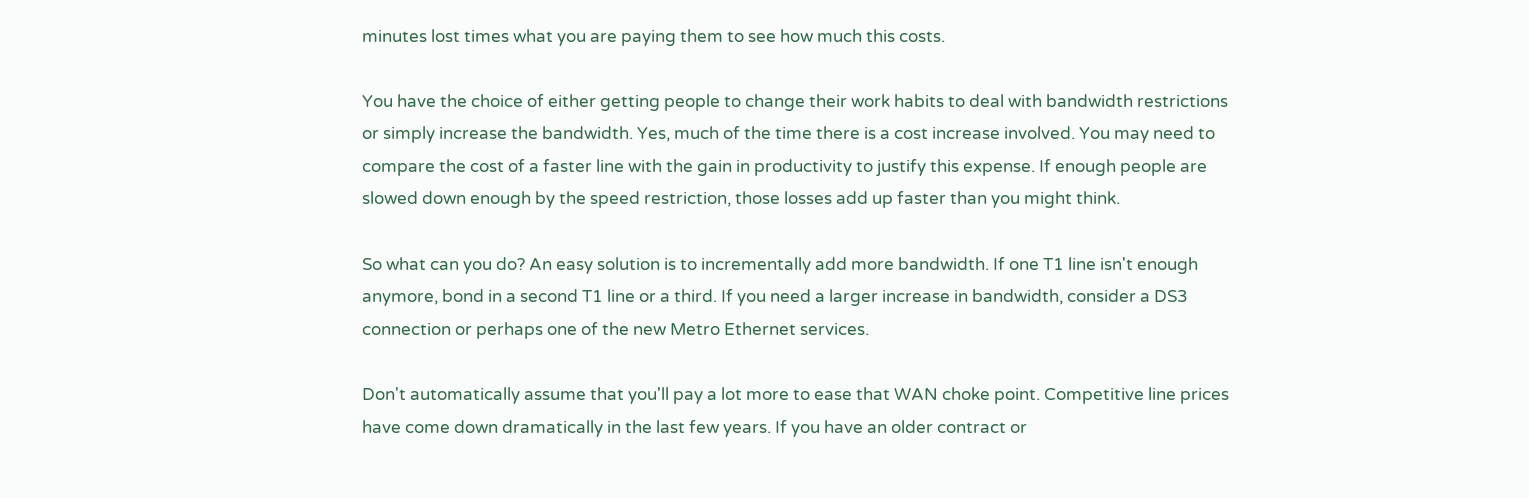minutes lost times what you are paying them to see how much this costs.

You have the choice of either getting people to change their work habits to deal with bandwidth restrictions or simply increase the bandwidth. Yes, much of the time there is a cost increase involved. You may need to compare the cost of a faster line with the gain in productivity to justify this expense. If enough people are slowed down enough by the speed restriction, those losses add up faster than you might think.

So what can you do? An easy solution is to incrementally add more bandwidth. If one T1 line isn't enough anymore, bond in a second T1 line or a third. If you need a larger increase in bandwidth, consider a DS3 connection or perhaps one of the new Metro Ethernet services.

Don't automatically assume that you'll pay a lot more to ease that WAN choke point. Competitive line prices have come down dramatically in the last few years. If you have an older contract or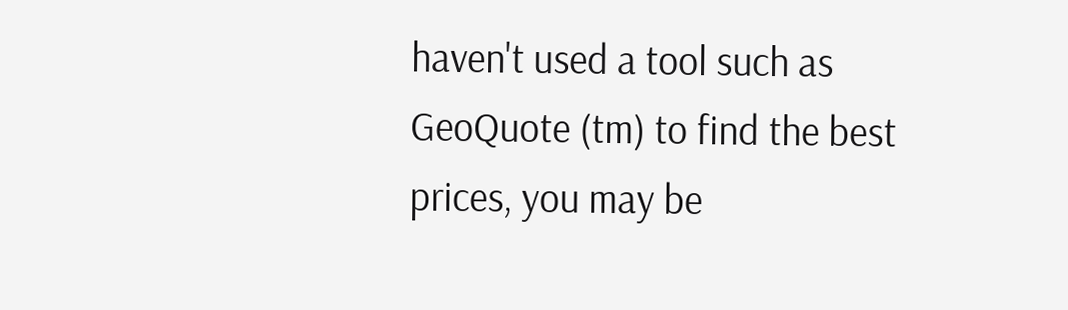haven't used a tool such as GeoQuote (tm) to find the best prices, you may be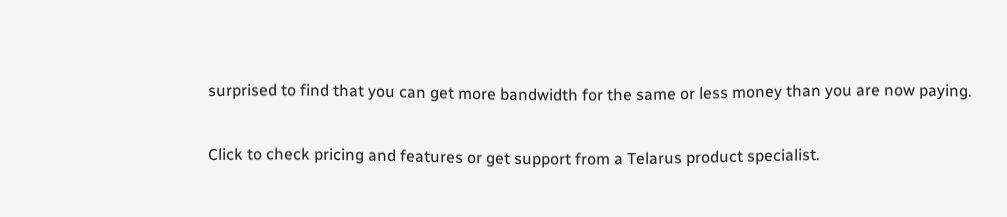surprised to find that you can get more bandwidth for the same or less money than you are now paying.

Click to check pricing and features or get support from a Telarus product specialist.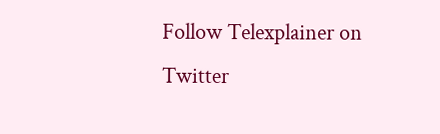Follow Telexplainer on Twitter